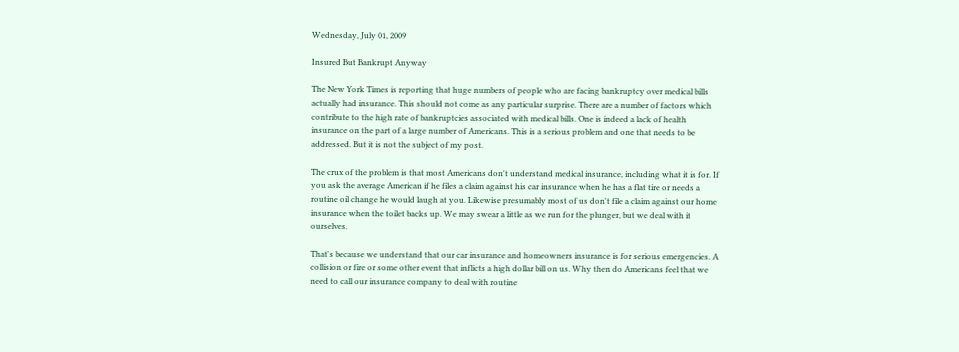Wednesday, July 01, 2009

Insured But Bankrupt Anyway

The New York Times is reporting that huge numbers of people who are facing bankruptcy over medical bills actually had insurance. This should not come as any particular surprise. There are a number of factors which contribute to the high rate of bankruptcies associated with medical bills. One is indeed a lack of health insurance on the part of a large number of Americans. This is a serious problem and one that needs to be addressed. But it is not the subject of my post.

The crux of the problem is that most Americans don't understand medical insurance, including what it is for. If you ask the average American if he files a claim against his car insurance when he has a flat tire or needs a routine oil change he would laugh at you. Likewise presumably most of us don't file a claim against our home insurance when the toilet backs up. We may swear a little as we run for the plunger, but we deal with it ourselves.

That's because we understand that our car insurance and homeowners insurance is for serious emergencies. A collision or fire or some other event that inflicts a high dollar bill on us. Why then do Americans feel that we need to call our insurance company to deal with routine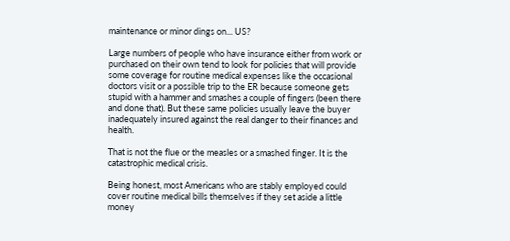maintenance or minor dings on... US?

Large numbers of people who have insurance either from work or purchased on their own tend to look for policies that will provide some coverage for routine medical expenses like the occasional doctors visit or a possible trip to the ER because someone gets stupid with a hammer and smashes a couple of fingers (been there and done that). But these same policies usually leave the buyer inadequately insured against the real danger to their finances and health.

That is not the flue or the measles or a smashed finger. It is the catastrophic medical crisis.

Being honest, most Americans who are stably employed could cover routine medical bills themselves if they set aside a little money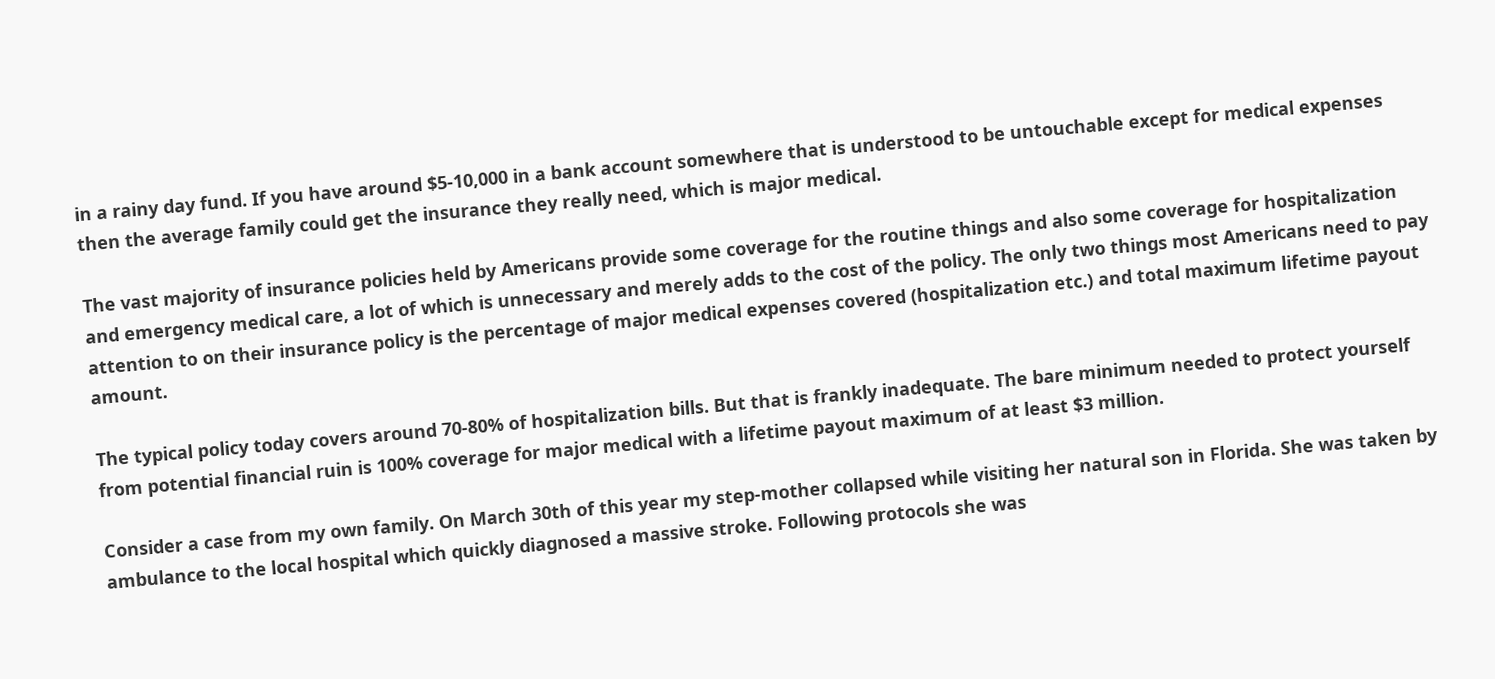in a rainy day fund. If you have around $5-10,000 in a bank account somewhere that is understood to be untouchable except for medical expenses then the average family could get the insurance they really need, which is major medical.

The vast majority of insurance policies held by Americans provide some coverage for the routine things and also some coverage for hospitalization and emergency medical care, a lot of which is unnecessary and merely adds to the cost of the policy. The only two things most Americans need to pay attention to on their insurance policy is the percentage of major medical expenses covered (hospitalization etc.) and total maximum lifetime payout amount.

The typical policy today covers around 70-80% of hospitalization bills. But that is frankly inadequate. The bare minimum needed to protect yourself from potential financial ruin is 100% coverage for major medical with a lifetime payout maximum of at least $3 million.

Consider a case from my own family. On March 30th of this year my step-mother collapsed while visiting her natural son in Florida. She was taken by ambulance to the local hospital which quickly diagnosed a massive stroke. Following protocols she was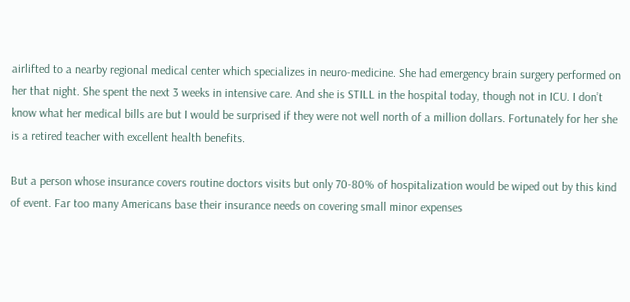airlifted to a nearby regional medical center which specializes in neuro-medicine. She had emergency brain surgery performed on her that night. She spent the next 3 weeks in intensive care. And she is STILL in the hospital today, though not in ICU. I don’t know what her medical bills are but I would be surprised if they were not well north of a million dollars. Fortunately for her she is a retired teacher with excellent health benefits.

But a person whose insurance covers routine doctors visits but only 70-80% of hospitalization would be wiped out by this kind of event. Far too many Americans base their insurance needs on covering small minor expenses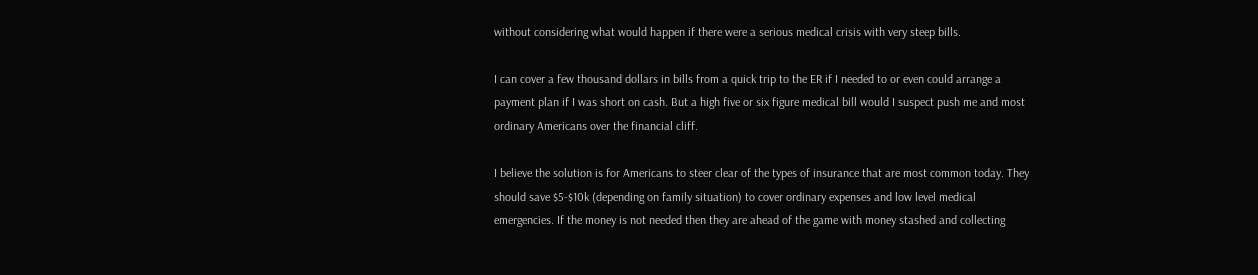without considering what would happen if there were a serious medical crisis with very steep bills.

I can cover a few thousand dollars in bills from a quick trip to the ER if I needed to or even could arrange a payment plan if I was short on cash. But a high five or six figure medical bill would I suspect push me and most ordinary Americans over the financial cliff.

I believe the solution is for Americans to steer clear of the types of insurance that are most common today. They should save $5-$10k (depending on family situation) to cover ordinary expenses and low level medical emergencies. If the money is not needed then they are ahead of the game with money stashed and collecting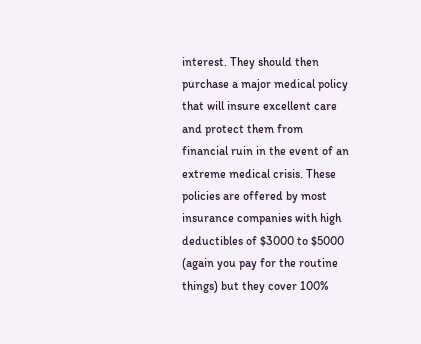interest. They should then purchase a major medical policy that will insure excellent care and protect them from financial ruin in the event of an extreme medical crisis. These policies are offered by most insurance companies with high deductibles of $3000 to $5000 (again you pay for the routine things) but they cover 100%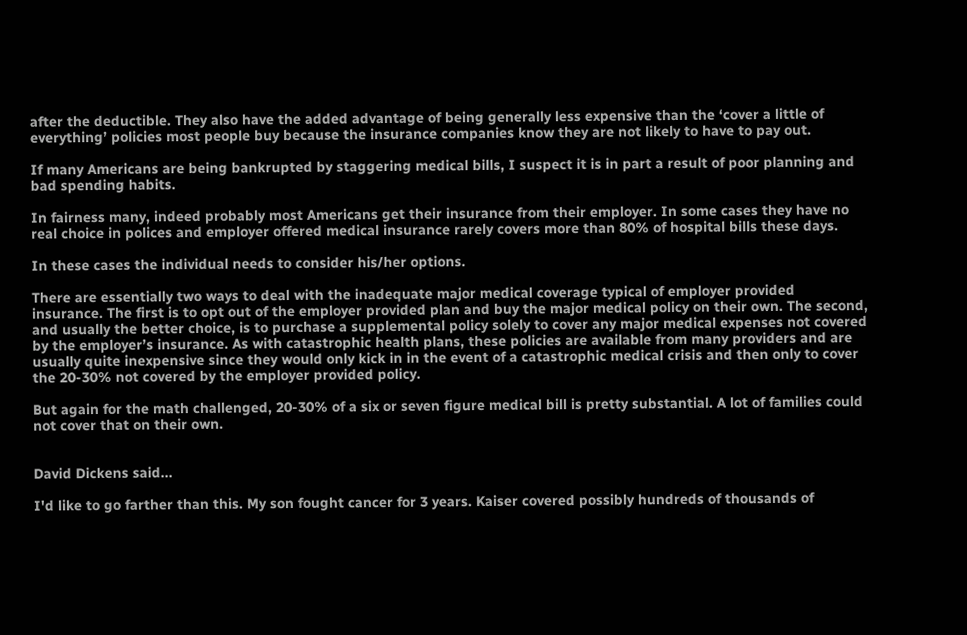after the deductible. They also have the added advantage of being generally less expensive than the ‘cover a little of everything’ policies most people buy because the insurance companies know they are not likely to have to pay out.

If many Americans are being bankrupted by staggering medical bills, I suspect it is in part a result of poor planning and bad spending habits.

In fairness many, indeed probably most Americans get their insurance from their employer. In some cases they have no real choice in polices and employer offered medical insurance rarely covers more than 80% of hospital bills these days.

In these cases the individual needs to consider his/her options.

There are essentially two ways to deal with the inadequate major medical coverage typical of employer provided insurance. The first is to opt out of the employer provided plan and buy the major medical policy on their own. The second, and usually the better choice, is to purchase a supplemental policy solely to cover any major medical expenses not covered by the employer’s insurance. As with catastrophic health plans, these policies are available from many providers and are usually quite inexpensive since they would only kick in in the event of a catastrophic medical crisis and then only to cover the 20-30% not covered by the employer provided policy.

But again for the math challenged, 20-30% of a six or seven figure medical bill is pretty substantial. A lot of families could not cover that on their own.


David Dickens said...

I'd like to go farther than this. My son fought cancer for 3 years. Kaiser covered possibly hundreds of thousands of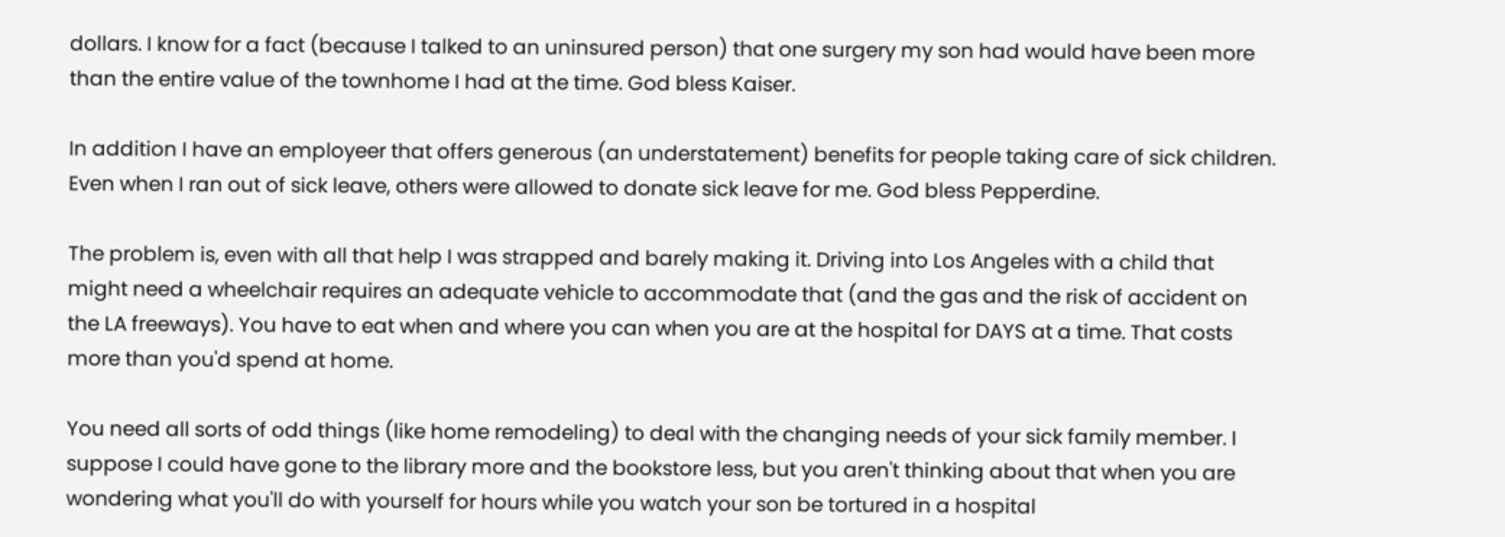dollars. I know for a fact (because I talked to an uninsured person) that one surgery my son had would have been more than the entire value of the townhome I had at the time. God bless Kaiser.

In addition I have an employeer that offers generous (an understatement) benefits for people taking care of sick children. Even when I ran out of sick leave, others were allowed to donate sick leave for me. God bless Pepperdine.

The problem is, even with all that help I was strapped and barely making it. Driving into Los Angeles with a child that might need a wheelchair requires an adequate vehicle to accommodate that (and the gas and the risk of accident on the LA freeways). You have to eat when and where you can when you are at the hospital for DAYS at a time. That costs more than you'd spend at home.

You need all sorts of odd things (like home remodeling) to deal with the changing needs of your sick family member. I suppose I could have gone to the library more and the bookstore less, but you aren't thinking about that when you are wondering what you'll do with yourself for hours while you watch your son be tortured in a hospital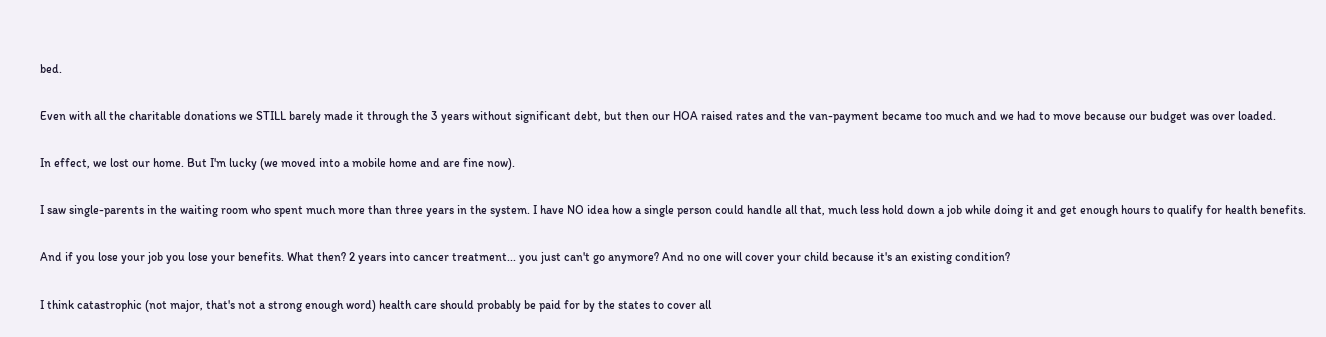bed.

Even with all the charitable donations we STILL barely made it through the 3 years without significant debt, but then our HOA raised rates and the van-payment became too much and we had to move because our budget was over loaded.

In effect, we lost our home. But I'm lucky (we moved into a mobile home and are fine now).

I saw single-parents in the waiting room who spent much more than three years in the system. I have NO idea how a single person could handle all that, much less hold down a job while doing it and get enough hours to qualify for health benefits.

And if you lose your job you lose your benefits. What then? 2 years into cancer treatment... you just can't go anymore? And no one will cover your child because it's an existing condition?

I think catastrophic (not major, that's not a strong enough word) health care should probably be paid for by the states to cover all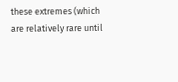these extremes (which are relatively rare until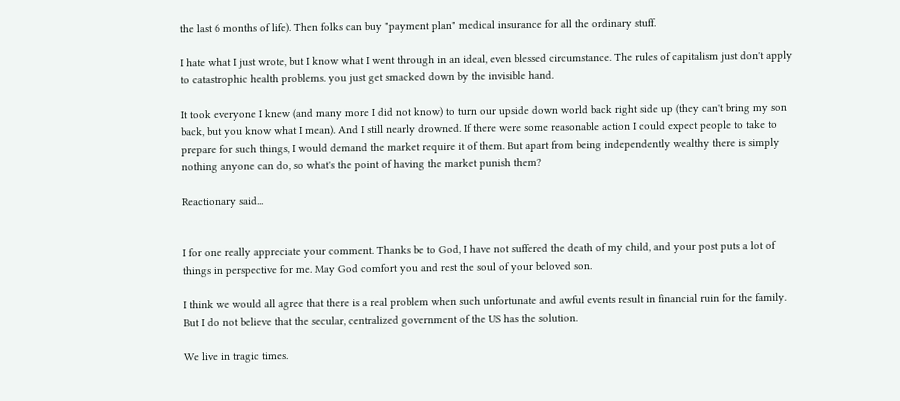the last 6 months of life). Then folks can buy "payment plan" medical insurance for all the ordinary stuff.

I hate what I just wrote, but I know what I went through in an ideal, even blessed circumstance. The rules of capitalism just don't apply to catastrophic health problems. you just get smacked down by the invisible hand.

It took everyone I knew (and many more I did not know) to turn our upside down world back right side up (they can't bring my son back, but you know what I mean). And I still nearly drowned. If there were some reasonable action I could expect people to take to prepare for such things, I would demand the market require it of them. But apart from being independently wealthy there is simply nothing anyone can do, so what's the point of having the market punish them?

Reactionary said...


I for one really appreciate your comment. Thanks be to God, I have not suffered the death of my child, and your post puts a lot of things in perspective for me. May God comfort you and rest the soul of your beloved son.

I think we would all agree that there is a real problem when such unfortunate and awful events result in financial ruin for the family. But I do not believe that the secular, centralized government of the US has the solution.

We live in tragic times.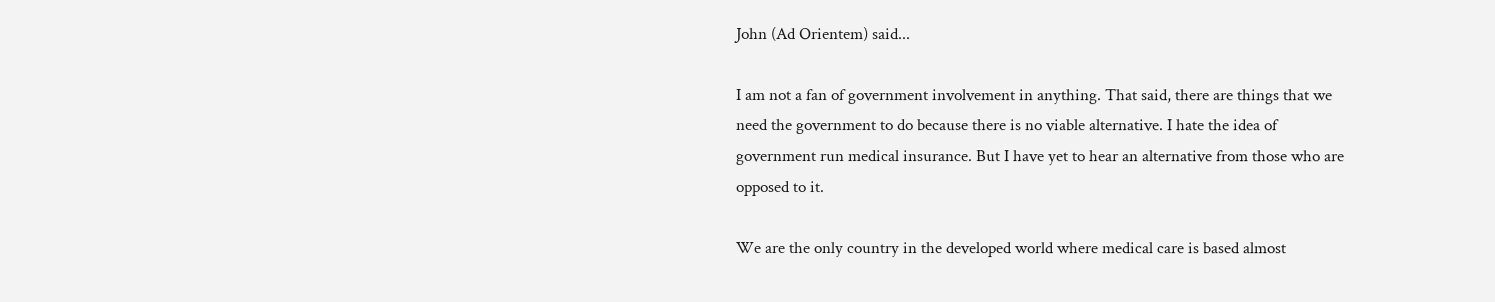John (Ad Orientem) said...

I am not a fan of government involvement in anything. That said, there are things that we need the government to do because there is no viable alternative. I hate the idea of government run medical insurance. But I have yet to hear an alternative from those who are opposed to it.

We are the only country in the developed world where medical care is based almost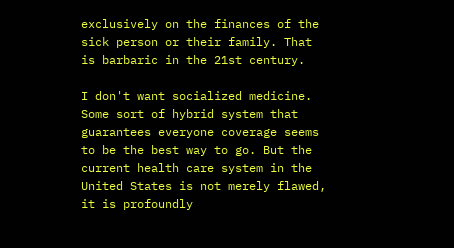exclusively on the finances of the sick person or their family. That is barbaric in the 21st century.

I don't want socialized medicine. Some sort of hybrid system that guarantees everyone coverage seems to be the best way to go. But the current health care system in the United States is not merely flawed, it is profoundly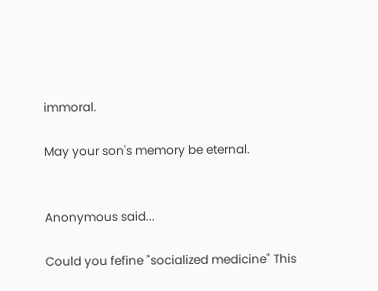immoral.

May your son's memory be eternal.


Anonymous said...

Could you fefine "socialized medicine" This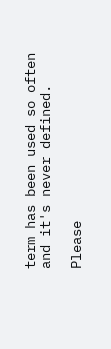term has been used so often and it's never defined.

Please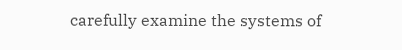carefully examine the systems of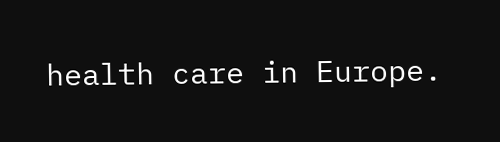health care in Europe.